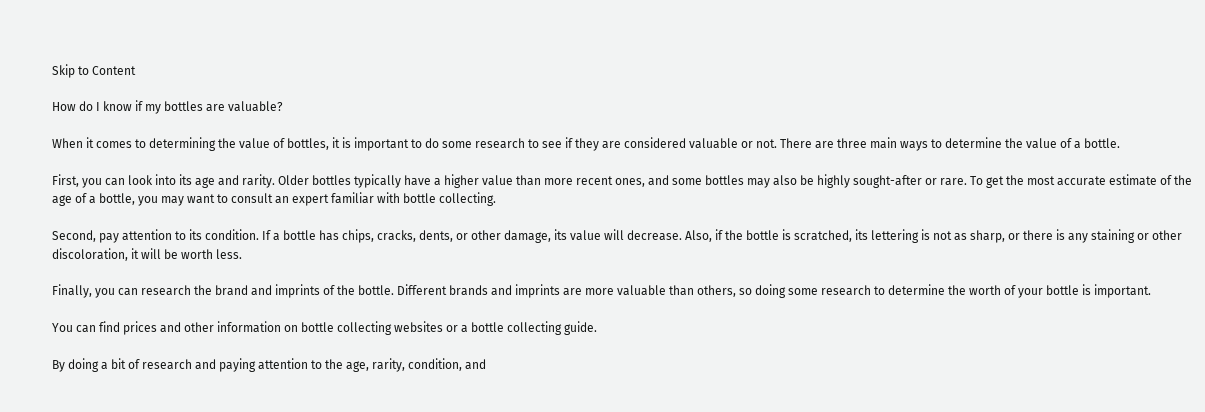Skip to Content

How do I know if my bottles are valuable?

When it comes to determining the value of bottles, it is important to do some research to see if they are considered valuable or not. There are three main ways to determine the value of a bottle.

First, you can look into its age and rarity. Older bottles typically have a higher value than more recent ones, and some bottles may also be highly sought-after or rare. To get the most accurate estimate of the age of a bottle, you may want to consult an expert familiar with bottle collecting.

Second, pay attention to its condition. If a bottle has chips, cracks, dents, or other damage, its value will decrease. Also, if the bottle is scratched, its lettering is not as sharp, or there is any staining or other discoloration, it will be worth less.

Finally, you can research the brand and imprints of the bottle. Different brands and imprints are more valuable than others, so doing some research to determine the worth of your bottle is important.

You can find prices and other information on bottle collecting websites or a bottle collecting guide.

By doing a bit of research and paying attention to the age, rarity, condition, and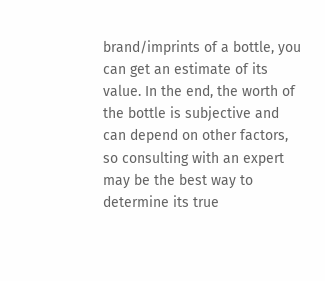brand/imprints of a bottle, you can get an estimate of its value. In the end, the worth of the bottle is subjective and can depend on other factors, so consulting with an expert may be the best way to determine its true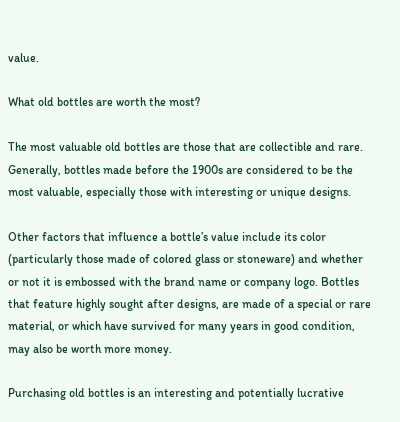value.

What old bottles are worth the most?

The most valuable old bottles are those that are collectible and rare. Generally, bottles made before the 1900s are considered to be the most valuable, especially those with interesting or unique designs.

Other factors that influence a bottle’s value include its color (particularly those made of colored glass or stoneware) and whether or not it is embossed with the brand name or company logo. Bottles that feature highly sought after designs, are made of a special or rare material, or which have survived for many years in good condition, may also be worth more money.

Purchasing old bottles is an interesting and potentially lucrative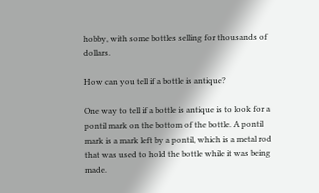hobby, with some bottles selling for thousands of dollars.

How can you tell if a bottle is antique?

One way to tell if a bottle is antique is to look for a pontil mark on the bottom of the bottle. A pontil mark is a mark left by a pontil, which is a metal rod that was used to hold the bottle while it was being made.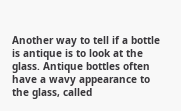Another way to tell if a bottle is antique is to look at the glass. Antique bottles often have a wavy appearance to the glass, called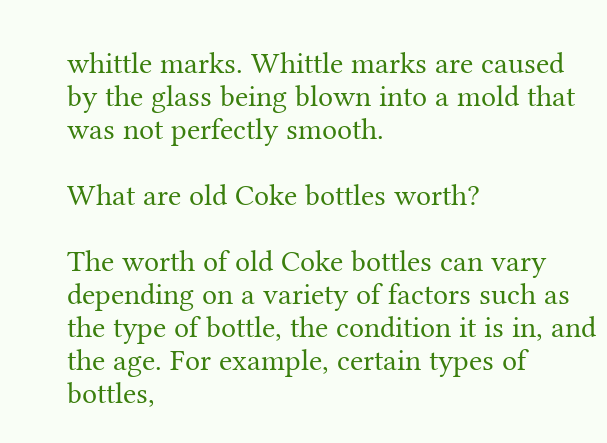whittle marks. Whittle marks are caused by the glass being blown into a mold that was not perfectly smooth.

What are old Coke bottles worth?

The worth of old Coke bottles can vary depending on a variety of factors such as the type of bottle, the condition it is in, and the age. For example, certain types of bottles,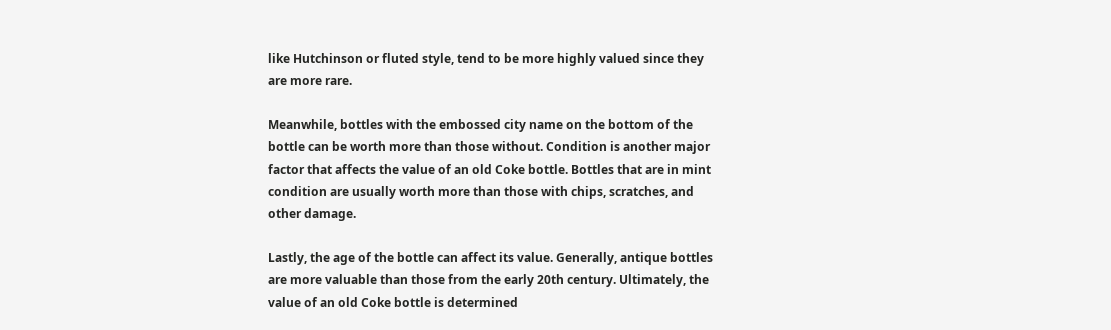like Hutchinson or fluted style, tend to be more highly valued since they are more rare.

Meanwhile, bottles with the embossed city name on the bottom of the bottle can be worth more than those without. Condition is another major factor that affects the value of an old Coke bottle. Bottles that are in mint condition are usually worth more than those with chips, scratches, and other damage.

Lastly, the age of the bottle can affect its value. Generally, antique bottles are more valuable than those from the early 20th century. Ultimately, the value of an old Coke bottle is determined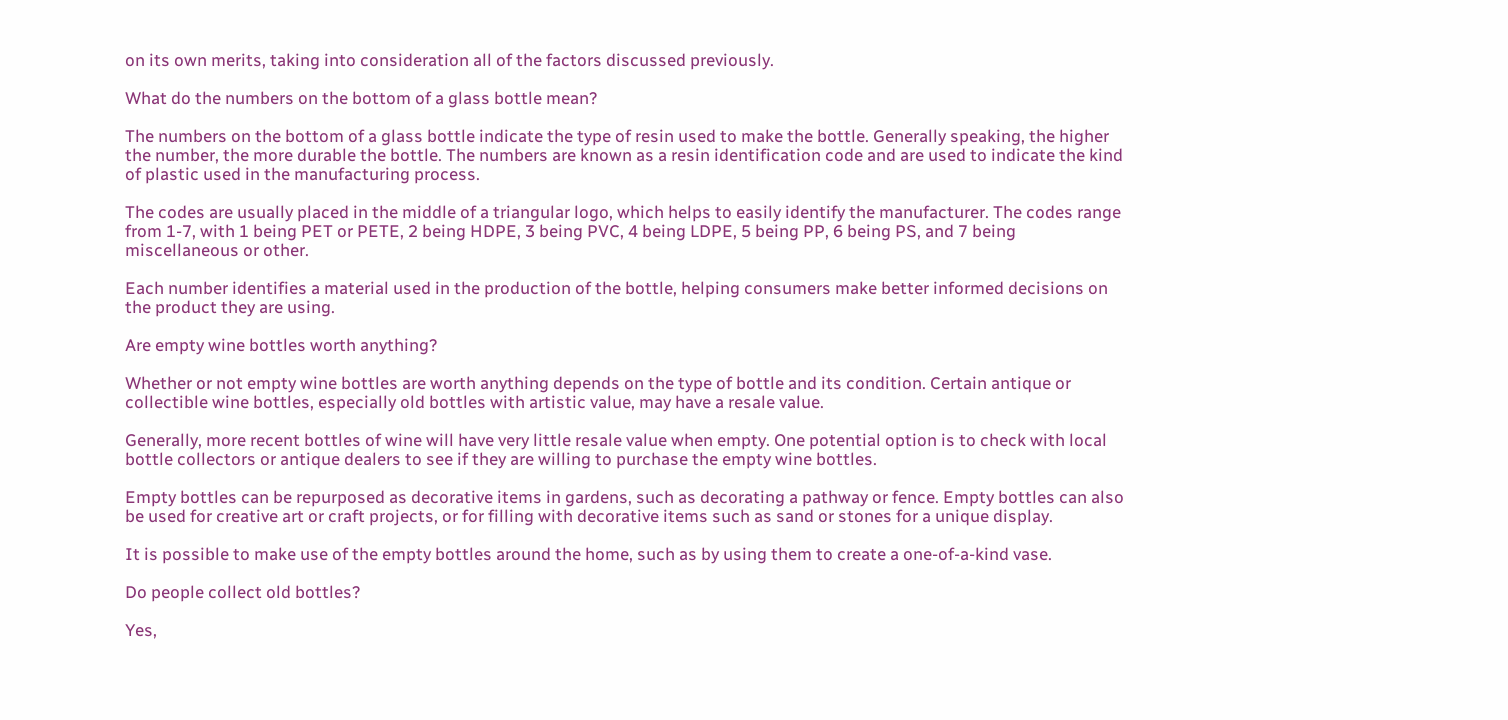on its own merits, taking into consideration all of the factors discussed previously.

What do the numbers on the bottom of a glass bottle mean?

The numbers on the bottom of a glass bottle indicate the type of resin used to make the bottle. Generally speaking, the higher the number, the more durable the bottle. The numbers are known as a resin identification code and are used to indicate the kind of plastic used in the manufacturing process.

The codes are usually placed in the middle of a triangular logo, which helps to easily identify the manufacturer. The codes range from 1-7, with 1 being PET or PETE, 2 being HDPE, 3 being PVC, 4 being LDPE, 5 being PP, 6 being PS, and 7 being miscellaneous or other.

Each number identifies a material used in the production of the bottle, helping consumers make better informed decisions on the product they are using.

Are empty wine bottles worth anything?

Whether or not empty wine bottles are worth anything depends on the type of bottle and its condition. Certain antique or collectible wine bottles, especially old bottles with artistic value, may have a resale value.

Generally, more recent bottles of wine will have very little resale value when empty. One potential option is to check with local bottle collectors or antique dealers to see if they are willing to purchase the empty wine bottles.

Empty bottles can be repurposed as decorative items in gardens, such as decorating a pathway or fence. Empty bottles can also be used for creative art or craft projects, or for filling with decorative items such as sand or stones for a unique display.

It is possible to make use of the empty bottles around the home, such as by using them to create a one-of-a-kind vase.

Do people collect old bottles?

Yes,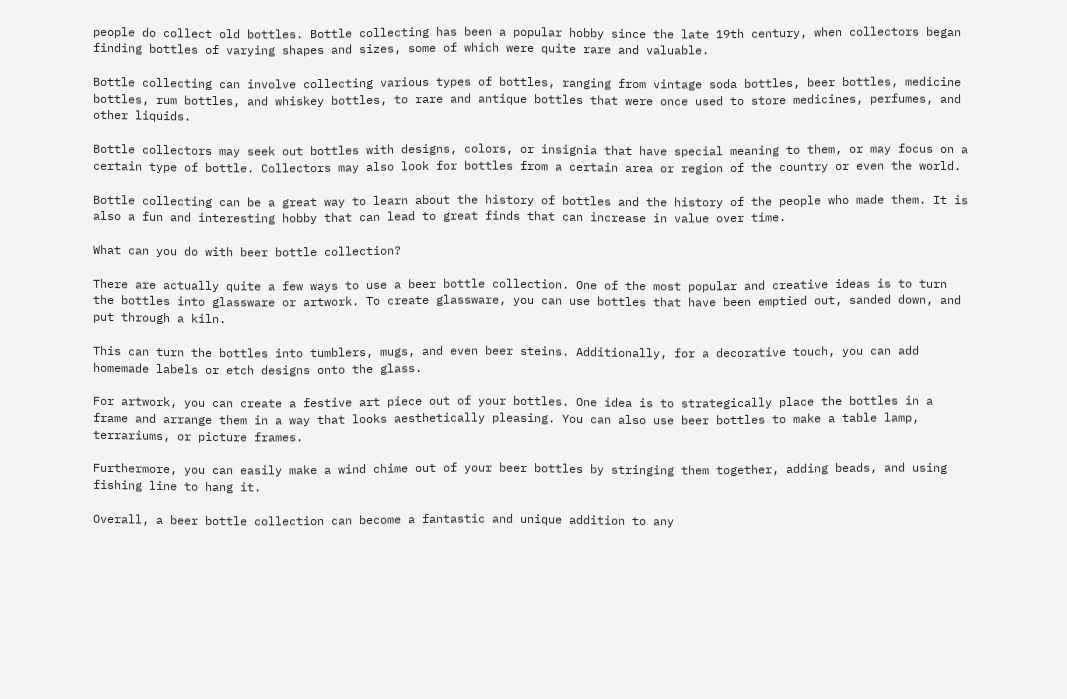people do collect old bottles. Bottle collecting has been a popular hobby since the late 19th century, when collectors began finding bottles of varying shapes and sizes, some of which were quite rare and valuable.

Bottle collecting can involve collecting various types of bottles, ranging from vintage soda bottles, beer bottles, medicine bottles, rum bottles, and whiskey bottles, to rare and antique bottles that were once used to store medicines, perfumes, and other liquids.

Bottle collectors may seek out bottles with designs, colors, or insignia that have special meaning to them, or may focus on a certain type of bottle. Collectors may also look for bottles from a certain area or region of the country or even the world.

Bottle collecting can be a great way to learn about the history of bottles and the history of the people who made them. It is also a fun and interesting hobby that can lead to great finds that can increase in value over time.

What can you do with beer bottle collection?

There are actually quite a few ways to use a beer bottle collection. One of the most popular and creative ideas is to turn the bottles into glassware or artwork. To create glassware, you can use bottles that have been emptied out, sanded down, and put through a kiln.

This can turn the bottles into tumblers, mugs, and even beer steins. Additionally, for a decorative touch, you can add homemade labels or etch designs onto the glass.

For artwork, you can create a festive art piece out of your bottles. One idea is to strategically place the bottles in a frame and arrange them in a way that looks aesthetically pleasing. You can also use beer bottles to make a table lamp, terrariums, or picture frames.

Furthermore, you can easily make a wind chime out of your beer bottles by stringing them together, adding beads, and using fishing line to hang it.

Overall, a beer bottle collection can become a fantastic and unique addition to any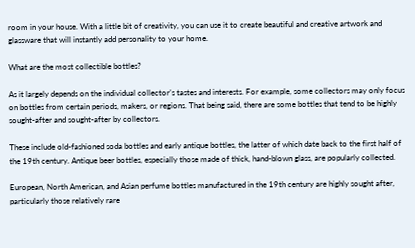room in your house. With a little bit of creativity, you can use it to create beautiful and creative artwork and glassware that will instantly add personality to your home.

What are the most collectible bottles?

As it largely depends on the individual collector’s tastes and interests. For example, some collectors may only focus on bottles from certain periods, makers, or regions. That being said, there are some bottles that tend to be highly sought-after and sought-after by collectors.

These include old-fashioned soda bottles and early antique bottles, the latter of which date back to the first half of the 19th century. Antique beer bottles, especially those made of thick, hand-blown glass, are popularly collected.

European, North American, and Asian perfume bottles manufactured in the 19th century are highly sought after, particularly those relatively rare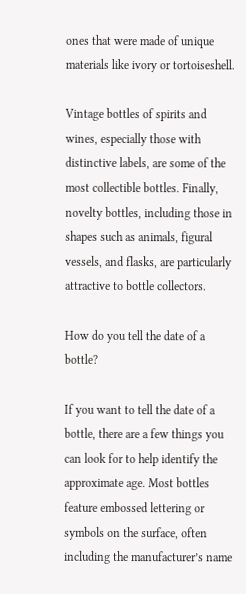ones that were made of unique materials like ivory or tortoiseshell.

Vintage bottles of spirits and wines, especially those with distinctive labels, are some of the most collectible bottles. Finally, novelty bottles, including those in shapes such as animals, figural vessels, and flasks, are particularly attractive to bottle collectors.

How do you tell the date of a bottle?

If you want to tell the date of a bottle, there are a few things you can look for to help identify the approximate age. Most bottles feature embossed lettering or symbols on the surface, often including the manufacturer’s name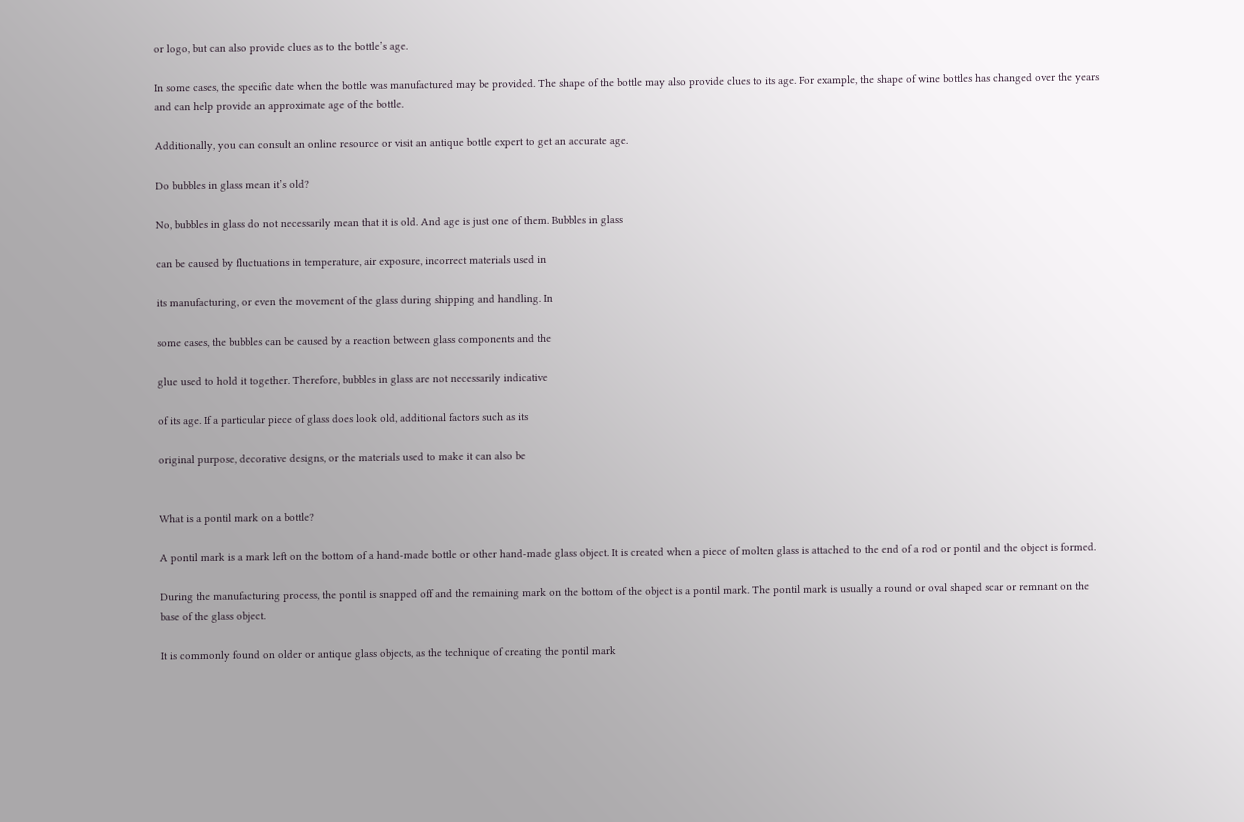or logo, but can also provide clues as to the bottle’s age.

In some cases, the specific date when the bottle was manufactured may be provided. The shape of the bottle may also provide clues to its age. For example, the shape of wine bottles has changed over the years and can help provide an approximate age of the bottle.

Additionally, you can consult an online resource or visit an antique bottle expert to get an accurate age.

Do bubbles in glass mean it’s old?

No, bubbles in glass do not necessarily mean that it is old. And age is just one of them. Bubbles in glass

can be caused by fluctuations in temperature, air exposure, incorrect materials used in

its manufacturing, or even the movement of the glass during shipping and handling. In

some cases, the bubbles can be caused by a reaction between glass components and the

glue used to hold it together. Therefore, bubbles in glass are not necessarily indicative

of its age. If a particular piece of glass does look old, additional factors such as its

original purpose, decorative designs, or the materials used to make it can also be


What is a pontil mark on a bottle?

A pontil mark is a mark left on the bottom of a hand-made bottle or other hand-made glass object. It is created when a piece of molten glass is attached to the end of a rod or pontil and the object is formed.

During the manufacturing process, the pontil is snapped off and the remaining mark on the bottom of the object is a pontil mark. The pontil mark is usually a round or oval shaped scar or remnant on the base of the glass object.

It is commonly found on older or antique glass objects, as the technique of creating the pontil mark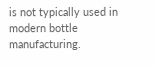is not typically used in modern bottle manufacturing.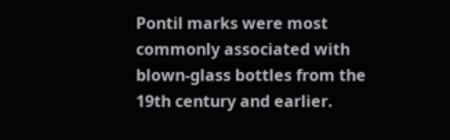Pontil marks were most commonly associated with blown-glass bottles from the 19th century and earlier.